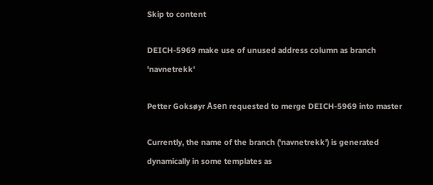Skip to content

DEICH-5969 make use of unused address column as branch 'navnetrekk'

Petter Goksøyr Åsen requested to merge DEICH-5969 into master

Currently, the name of the branch ('navnetrekk') is generated dynamically in some templates as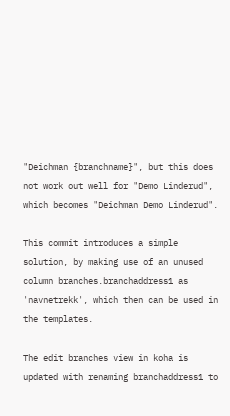"Deichman {branchname}", but this does not work out well for "Demo Linderud", which becomes "Deichman Demo Linderud".

This commit introduces a simple solution, by making use of an unused column branches.branchaddress1 as 'navnetrekk', which then can be used in the templates.

The edit branches view in koha is updated with renaming branchaddress1 to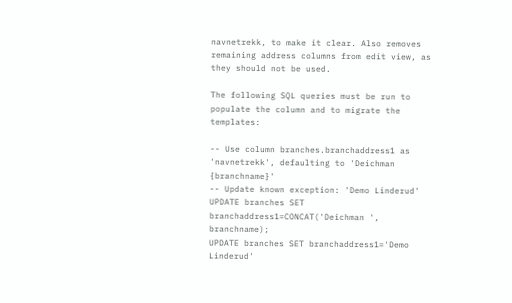navnetrekk, to make it clear. Also removes remaining address columns from edit view, as they should not be used.

The following SQL queries must be run to populate the column and to migrate the templates:

-- Use column branches.branchaddress1 as 'navnetrekk', defaulting to 'Deichman {branchname}'
-- Update known exception: 'Demo Linderud'
UPDATE branches SET branchaddress1=CONCAT('Deichman ', branchname);
UPDATE branches SET branchaddress1='Demo Linderud'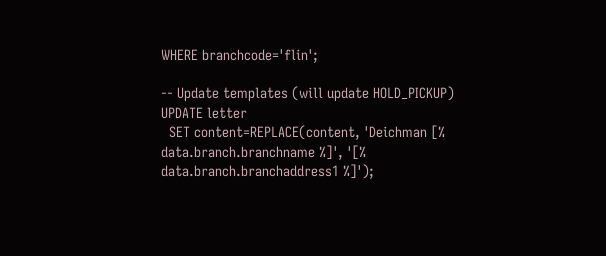WHERE branchcode='flin';

-- Update templates (will update HOLD_PICKUP)
UPDATE letter
  SET content=REPLACE(content, 'Deichman [% data.branch.branchname %]', '[% data.branch.branchaddress1 %]');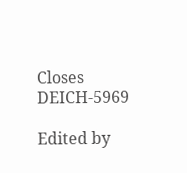Closes DEICH-5969

Edited by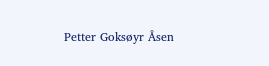Petter Goksøyr Åsen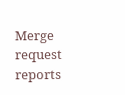Merge request reports